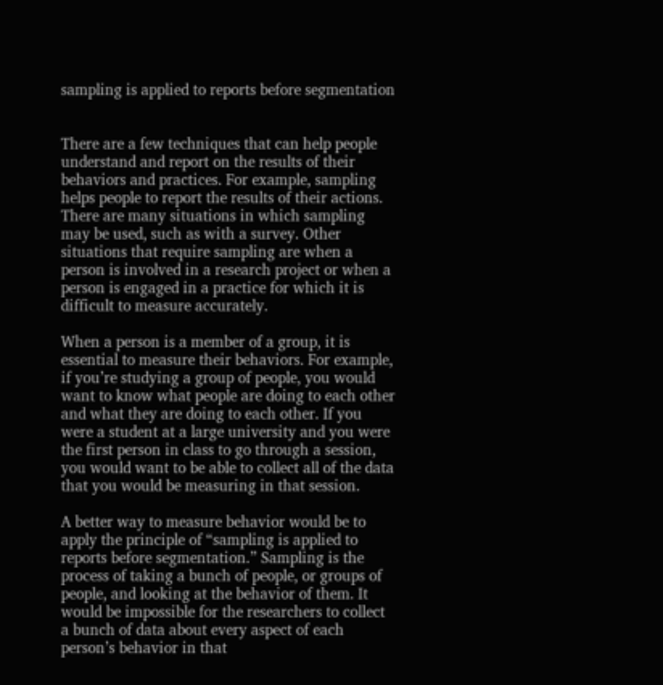sampling is applied to reports before segmentation


There are a few techniques that can help people understand and report on the results of their behaviors and practices. For example, sampling helps people to report the results of their actions. There are many situations in which sampling may be used, such as with a survey. Other situations that require sampling are when a person is involved in a research project or when a person is engaged in a practice for which it is difficult to measure accurately.

When a person is a member of a group, it is essential to measure their behaviors. For example, if you’re studying a group of people, you would want to know what people are doing to each other and what they are doing to each other. If you were a student at a large university and you were the first person in class to go through a session, you would want to be able to collect all of the data that you would be measuring in that session.

A better way to measure behavior would be to apply the principle of “sampling is applied to reports before segmentation.” Sampling is the process of taking a bunch of people, or groups of people, and looking at the behavior of them. It would be impossible for the researchers to collect a bunch of data about every aspect of each person’s behavior in that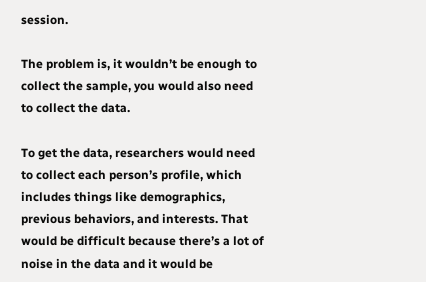session.

The problem is, it wouldn’t be enough to collect the sample, you would also need to collect the data.

To get the data, researchers would need to collect each person’s profile, which includes things like demographics, previous behaviors, and interests. That would be difficult because there’s a lot of noise in the data and it would be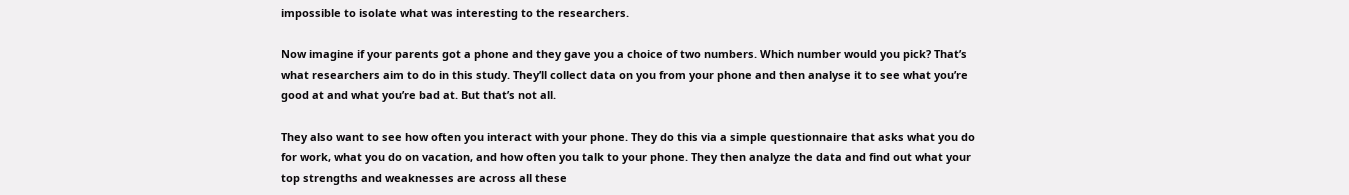impossible to isolate what was interesting to the researchers.

Now imagine if your parents got a phone and they gave you a choice of two numbers. Which number would you pick? That’s what researchers aim to do in this study. They’ll collect data on you from your phone and then analyse it to see what you’re good at and what you’re bad at. But that’s not all.

They also want to see how often you interact with your phone. They do this via a simple questionnaire that asks what you do for work, what you do on vacation, and how often you talk to your phone. They then analyze the data and find out what your top strengths and weaknesses are across all these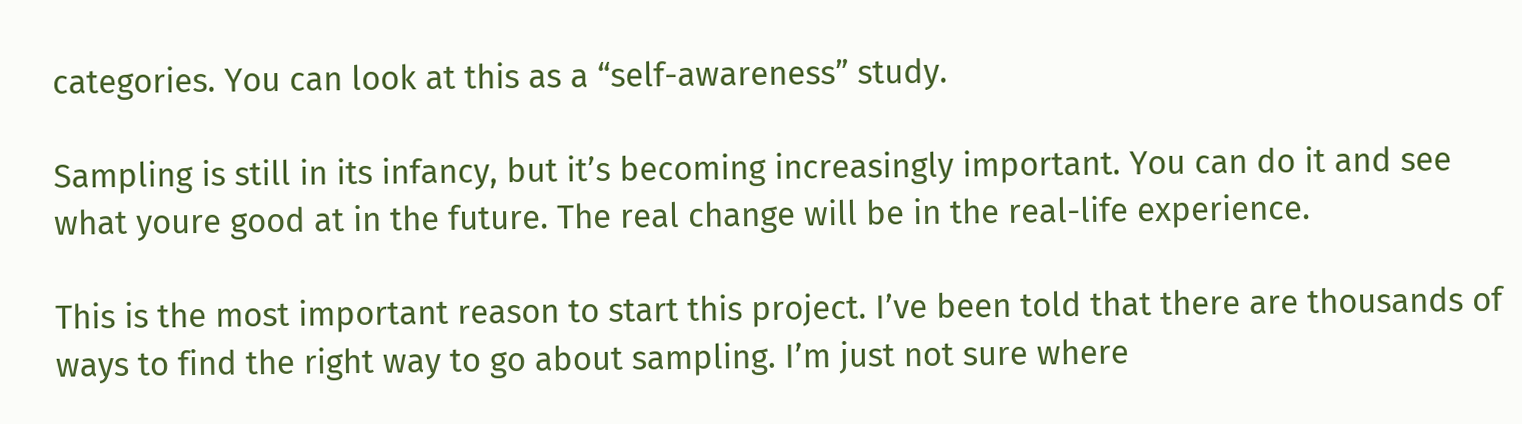categories. You can look at this as a “self-awareness” study.

Sampling is still in its infancy, but it’s becoming increasingly important. You can do it and see what youre good at in the future. The real change will be in the real-life experience.

This is the most important reason to start this project. I’ve been told that there are thousands of ways to find the right way to go about sampling. I’m just not sure where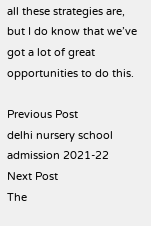all these strategies are, but I do know that we’ve got a lot of great opportunities to do this.

Previous Post
delhi nursery school admission 2021-22
Next Post
The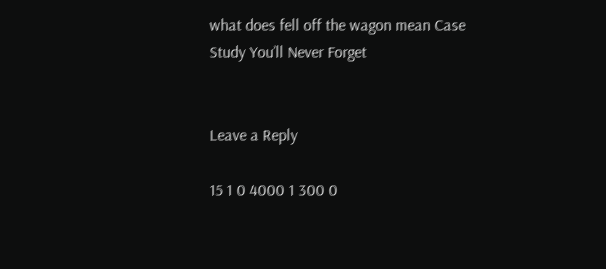what does fell off the wagon mean Case Study You’ll Never Forget


Leave a Reply

15 1 0 4000 1 300 0